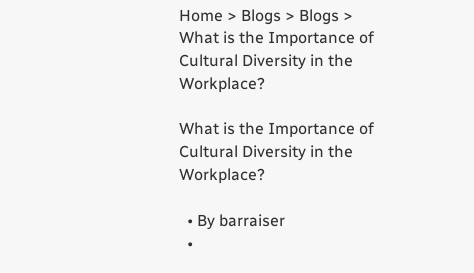Home > Blogs > Blogs > What is the Importance of Cultural Diversity in the Workplace?

What is the Importance of Cultural Diversity in the Workplace?

  • By barraiser
  •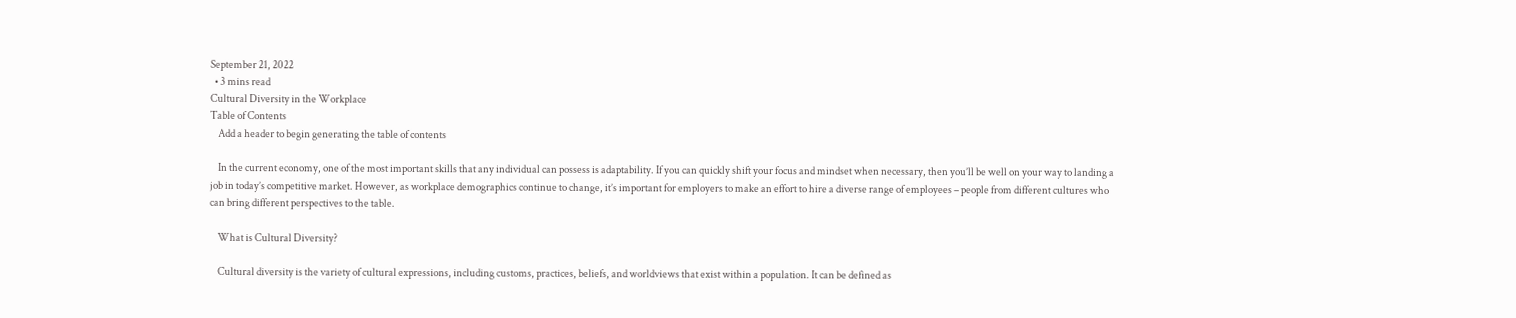September 21, 2022
  • 3 mins read
Cultural Diversity in the Workplace
Table of Contents
    Add a header to begin generating the table of contents

    In the current economy, one of the most important skills that any individual can possess is adaptability. If you can quickly shift your focus and mindset when necessary, then you’ll be well on your way to landing a job in today’s competitive market. However, as workplace demographics continue to change, it’s important for employers to make an effort to hire a diverse range of employees – people from different cultures who can bring different perspectives to the table.

    What is Cultural Diversity?

    Cultural diversity is the variety of cultural expressions, including customs, practices, beliefs, and worldviews that exist within a population. It can be defined as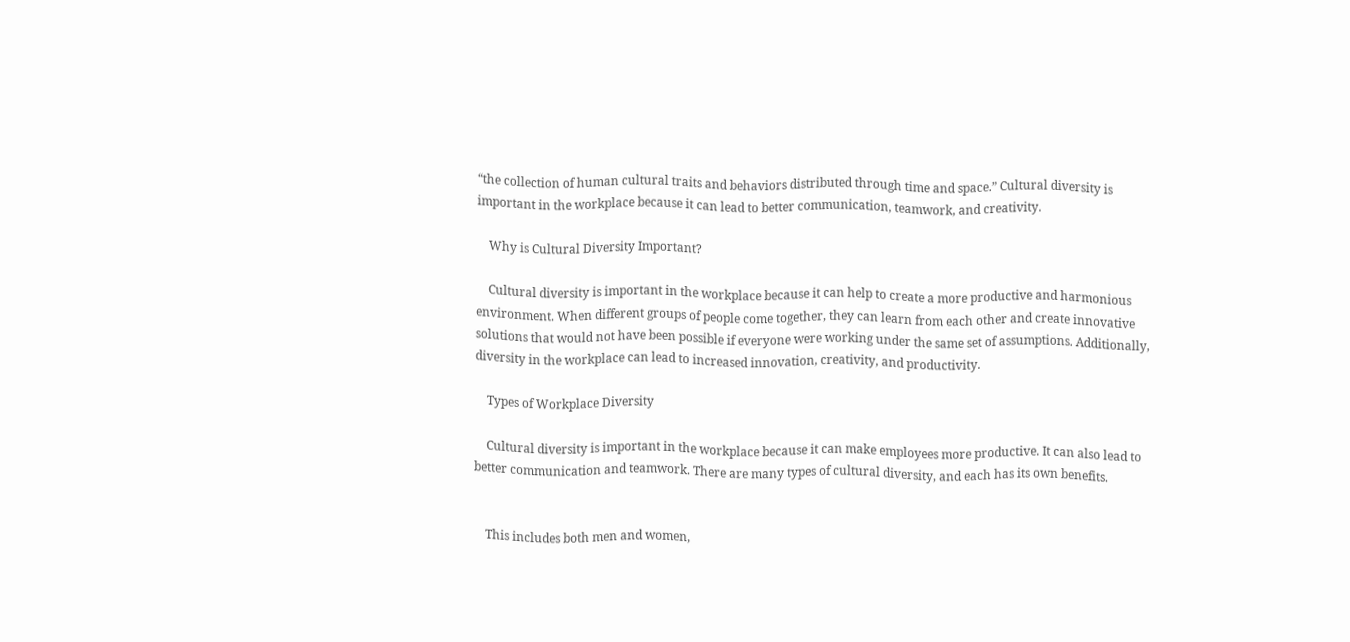“the collection of human cultural traits and behaviors distributed through time and space.” Cultural diversity is important in the workplace because it can lead to better communication, teamwork, and creativity.

    Why is Cultural Diversity Important?

    Cultural diversity is important in the workplace because it can help to create a more productive and harmonious environment. When different groups of people come together, they can learn from each other and create innovative solutions that would not have been possible if everyone were working under the same set of assumptions. Additionally, diversity in the workplace can lead to increased innovation, creativity, and productivity.

    Types of Workplace Diversity

    Cultural diversity is important in the workplace because it can make employees more productive. It can also lead to better communication and teamwork. There are many types of cultural diversity, and each has its own benefits.


    This includes both men and women,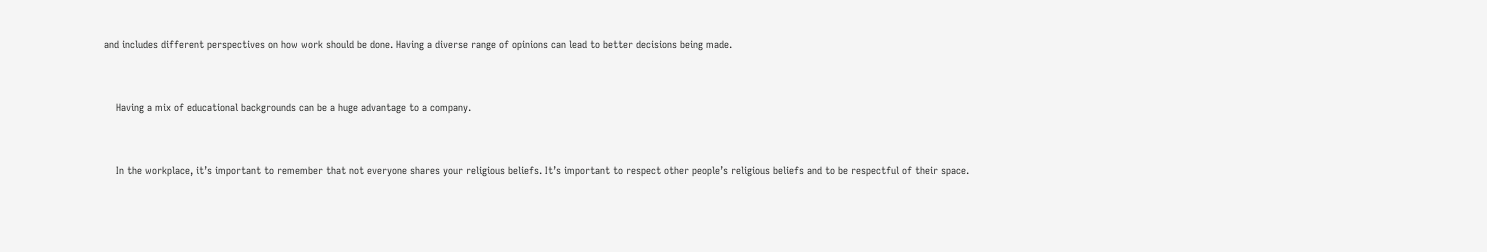and includes different perspectives on how work should be done. Having a diverse range of opinions can lead to better decisions being made.


    Having a mix of educational backgrounds can be a huge advantage to a company.


    In the workplace, it’s important to remember that not everyone shares your religious beliefs. It’s important to respect other people’s religious beliefs and to be respectful of their space.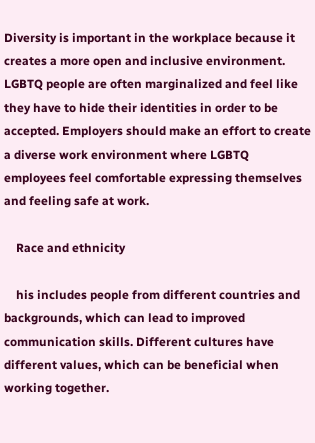Diversity is important in the workplace because it creates a more open and inclusive environment. LGBTQ people are often marginalized and feel like they have to hide their identities in order to be accepted. Employers should make an effort to create a diverse work environment where LGBTQ employees feel comfortable expressing themselves and feeling safe at work.

    Race and ethnicity

    his includes people from different countries and backgrounds, which can lead to improved communication skills. Different cultures have different values, which can be beneficial when working together.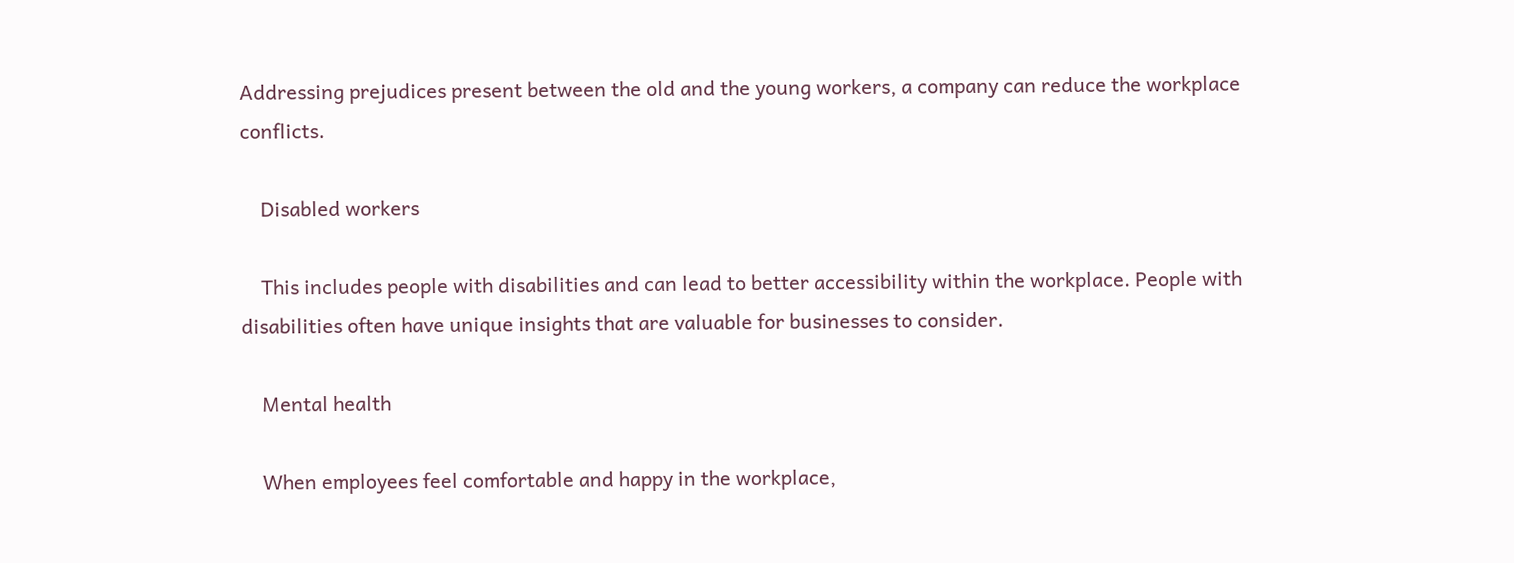Addressing prejudices present between the old and the young workers, a company can reduce the workplace conflicts.

    Disabled workers

    This includes people with disabilities and can lead to better accessibility within the workplace. People with disabilities often have unique insights that are valuable for businesses to consider.

    Mental health

    When employees feel comfortable and happy in the workplace,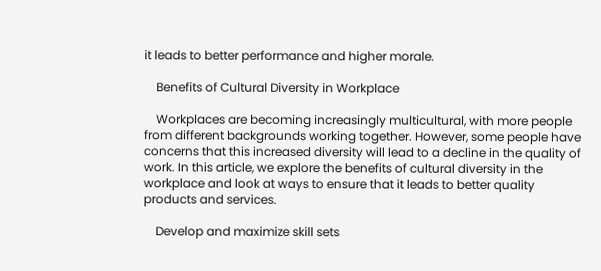it leads to better performance and higher morale.

    Benefits of Cultural Diversity in Workplace

    Workplaces are becoming increasingly multicultural, with more people from different backgrounds working together. However, some people have concerns that this increased diversity will lead to a decline in the quality of work. In this article, we explore the benefits of cultural diversity in the workplace and look at ways to ensure that it leads to better quality products and services.

    Develop and maximize skill sets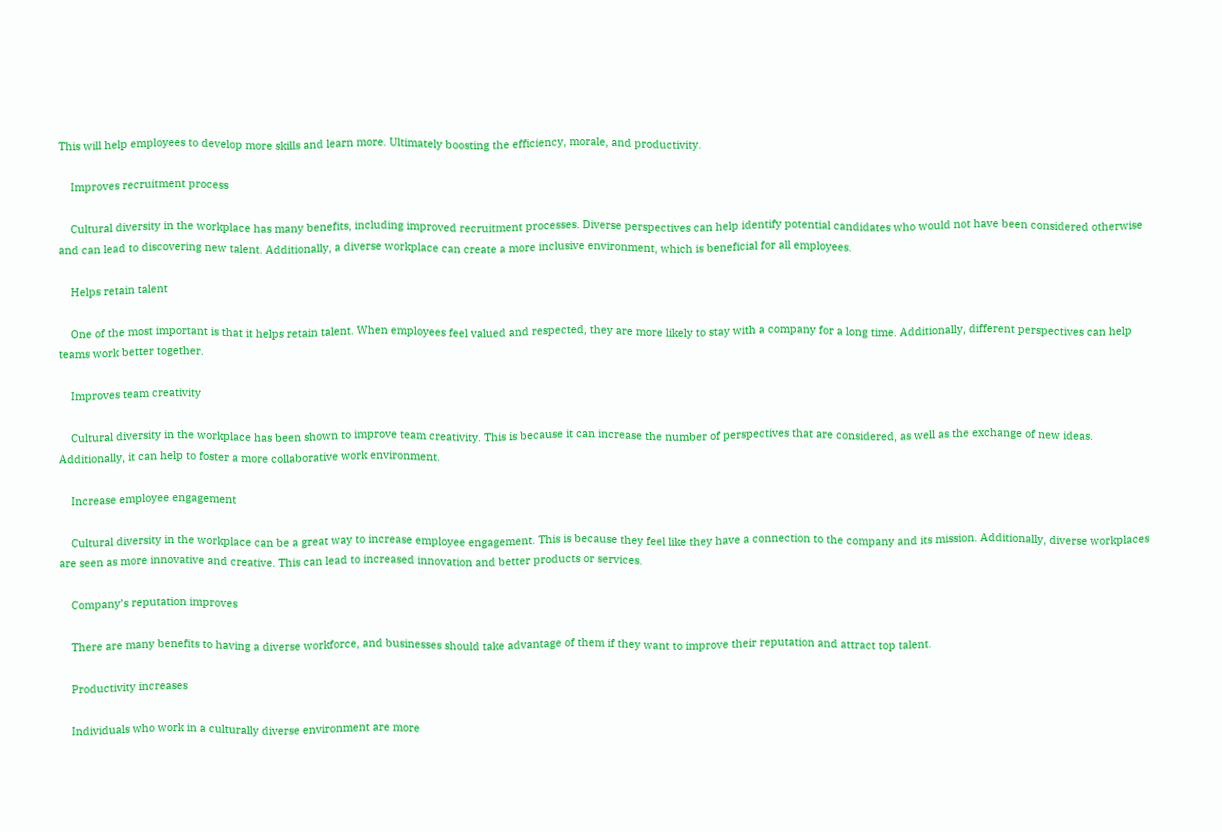This will help employees to develop more skills and learn more. Ultimately boosting the efficiency, morale, and productivity.

    Improves recruitment process

    Cultural diversity in the workplace has many benefits, including improved recruitment processes. Diverse perspectives can help identify potential candidates who would not have been considered otherwise and can lead to discovering new talent. Additionally, a diverse workplace can create a more inclusive environment, which is beneficial for all employees.

    Helps retain talent

    One of the most important is that it helps retain talent. When employees feel valued and respected, they are more likely to stay with a company for a long time. Additionally, different perspectives can help teams work better together.

    Improves team creativity

    Cultural diversity in the workplace has been shown to improve team creativity. This is because it can increase the number of perspectives that are considered, as well as the exchange of new ideas. Additionally, it can help to foster a more collaborative work environment.

    Increase employee engagement

    Cultural diversity in the workplace can be a great way to increase employee engagement. This is because they feel like they have a connection to the company and its mission. Additionally, diverse workplaces are seen as more innovative and creative. This can lead to increased innovation and better products or services.

    Company’s reputation improves

    There are many benefits to having a diverse workforce, and businesses should take advantage of them if they want to improve their reputation and attract top talent.

    Productivity increases

    Individuals who work in a culturally diverse environment are more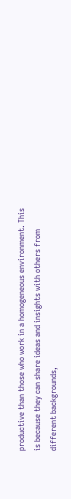productive than those who work in a homogeneous environment. This is because they can share ideas and insights with others from different backgrounds,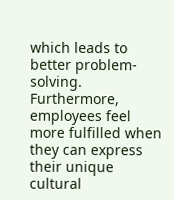which leads to better problem-solving. Furthermore, employees feel more fulfilled when they can express their unique cultural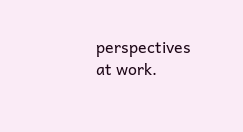perspectives at work.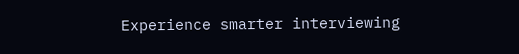Experience smarter interviewing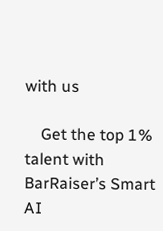with us

    Get the top 1% talent with BarRaiser’s Smart AI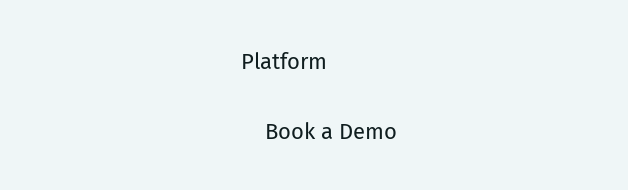Platform

    Book a Demo